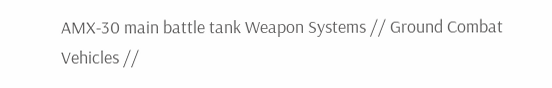AMX-30 main battle tank Weapon Systems // Ground Combat Vehicles //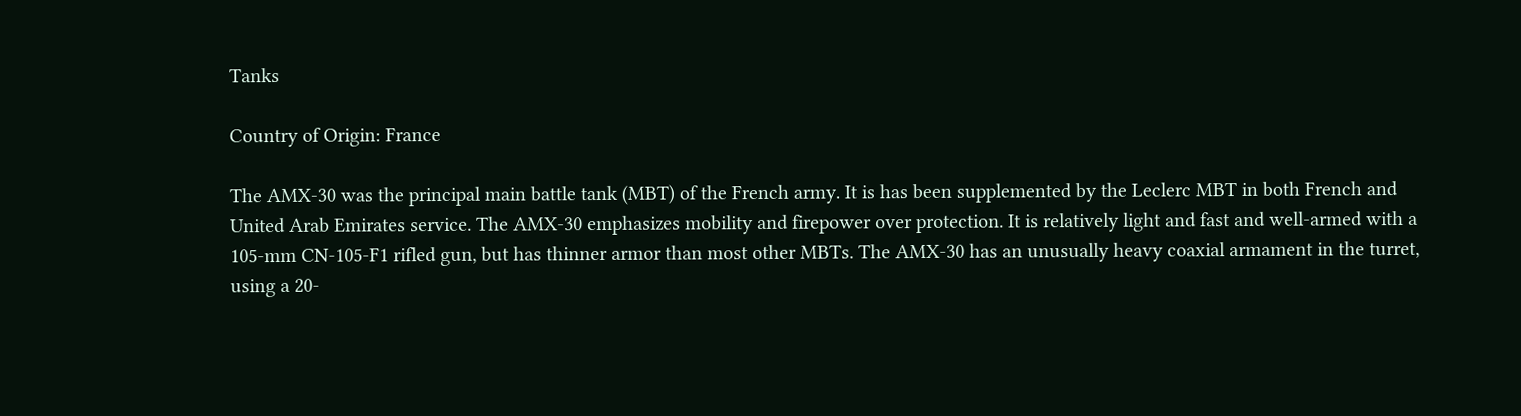Tanks

Country of Origin: France

The AMX-30 was the principal main battle tank (MBT) of the French army. It is has been supplemented by the Leclerc MBT in both French and United Arab Emirates service. The AMX-30 emphasizes mobility and firepower over protection. It is relatively light and fast and well-armed with a 105-mm CN-105-F1 rifled gun, but has thinner armor than most other MBTs. The AMX-30 has an unusually heavy coaxial armament in the turret, using a 20-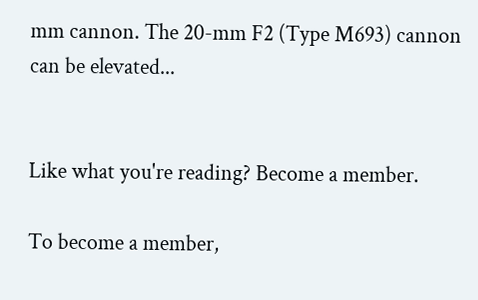mm cannon. The 20-mm F2 (Type M693) cannon can be elevated...


Like what you're reading? Become a member.

To become a member,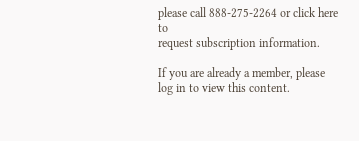please call 888-275-2264 or click here to
request subscription information.

If you are already a member, please log in to view this content.